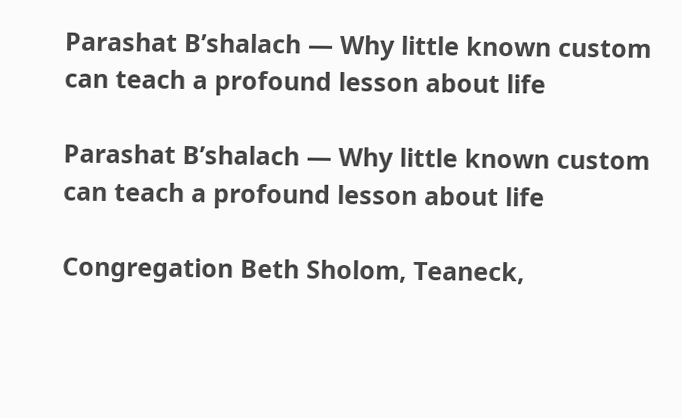Parashat B’shalach — Why little known custom can teach a profound lesson about life

Parashat B’shalach — Why little known custom can teach a profound lesson about life

Congregation Beth Sholom, Teaneck,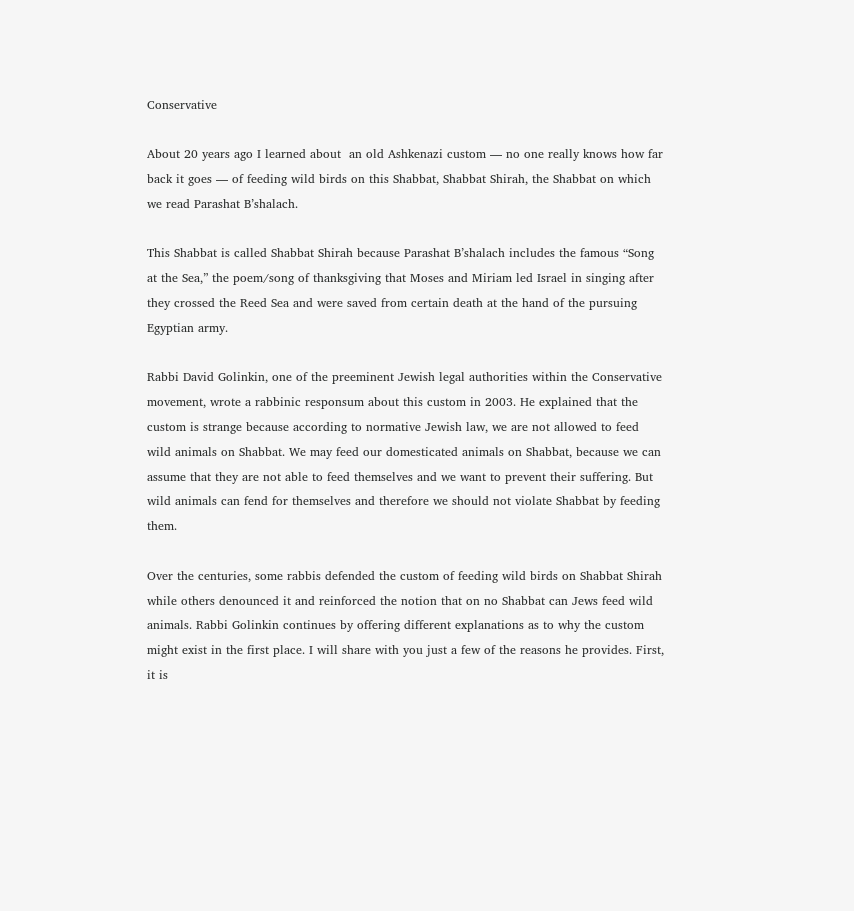Conservative

About 20 years ago I learned about  an old Ashkenazi custom — no one really knows how far back it goes — of feeding wild birds on this Shabbat, Shabbat Shirah, the Shabbat on which we read Parashat B’shalach.

This Shabbat is called Shabbat Shirah because Parashat B’shalach includes the famous “Song at the Sea,” the poem/song of thanksgiving that Moses and Miriam led Israel in singing after they crossed the Reed Sea and were saved from certain death at the hand of the pursuing Egyptian army.

Rabbi David Golinkin, one of the preeminent Jewish legal authorities within the Conservative movement, wrote a rabbinic responsum about this custom in 2003. He explained that the custom is strange because according to normative Jewish law, we are not allowed to feed wild animals on Shabbat. We may feed our domesticated animals on Shabbat, because we can assume that they are not able to feed themselves and we want to prevent their suffering. But wild animals can fend for themselves and therefore we should not violate Shabbat by feeding them.

Over the centuries, some rabbis defended the custom of feeding wild birds on Shabbat Shirah while others denounced it and reinforced the notion that on no Shabbat can Jews feed wild animals. Rabbi Golinkin continues by offering different explanations as to why the custom might exist in the first place. I will share with you just a few of the reasons he provides. First, it is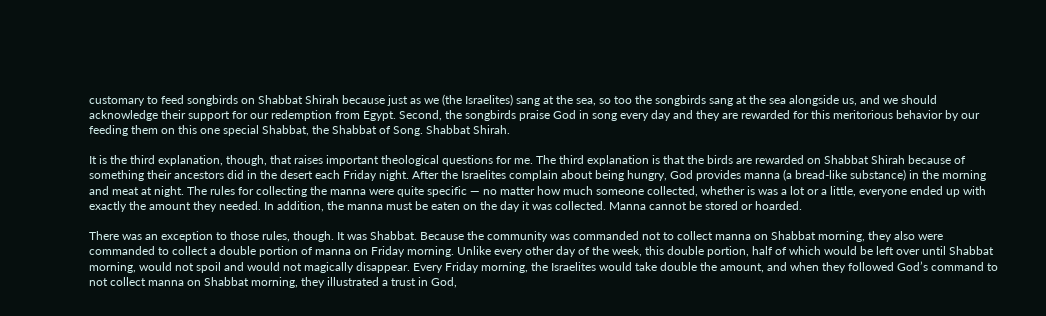customary to feed songbirds on Shabbat Shirah because just as we (the Israelites) sang at the sea, so too the songbirds sang at the sea alongside us, and we should acknowledge their support for our redemption from Egypt. Second, the songbirds praise God in song every day and they are rewarded for this meritorious behavior by our feeding them on this one special Shabbat, the Shabbat of Song. Shabbat Shirah.

It is the third explanation, though, that raises important theological questions for me. The third explanation is that the birds are rewarded on Shabbat Shirah because of something their ancestors did in the desert each Friday night. After the Israelites complain about being hungry, God provides manna (a bread-like substance) in the morning and meat at night. The rules for collecting the manna were quite specific — no matter how much someone collected, whether is was a lot or a little, everyone ended up with exactly the amount they needed. In addition, the manna must be eaten on the day it was collected. Manna cannot be stored or hoarded.

There was an exception to those rules, though. It was Shabbat. Because the community was commanded not to collect manna on Shabbat morning, they also were commanded to collect a double portion of manna on Friday morning. Unlike every other day of the week, this double portion, half of which would be left over until Shabbat morning, would not spoil and would not magically disappear. Every Friday morning, the Israelites would take double the amount, and when they followed God’s command to not collect manna on Shabbat morning, they illustrated a trust in God,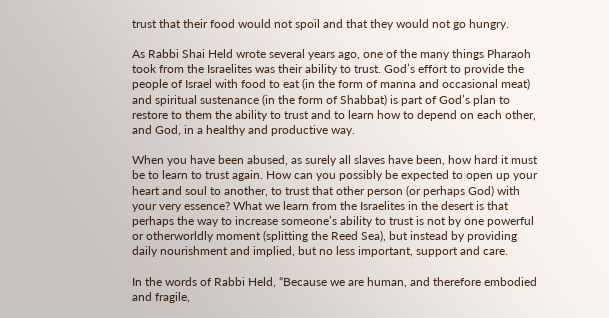trust that their food would not spoil and that they would not go hungry.

As Rabbi Shai Held wrote several years ago, one of the many things Pharaoh took from the Israelites was their ability to trust. God’s effort to provide the people of Israel with food to eat (in the form of manna and occasional meat) and spiritual sustenance (in the form of Shabbat) is part of God’s plan to restore to them the ability to trust and to learn how to depend on each other, and God, in a healthy and productive way.

When you have been abused, as surely all slaves have been, how hard it must be to learn to trust again. How can you possibly be expected to open up your heart and soul to another, to trust that other person (or perhaps God) with your very essence? What we learn from the Israelites in the desert is that perhaps the way to increase someone’s ability to trust is not by one powerful or otherworldly moment (splitting the Reed Sea), but instead by providing daily nourishment and implied, but no less important, support and care.

In the words of Rabbi Held, “Because we are human, and therefore embodied and fragile,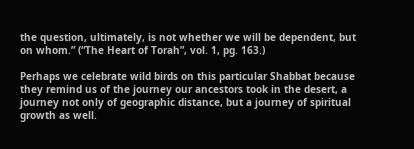the question, ultimately, is not whether we will be dependent, but on whom.” (“The Heart of Torah”, vol. 1, pg. 163.)

Perhaps we celebrate wild birds on this particular Shabbat because they remind us of the journey our ancestors took in the desert, a journey not only of geographic distance, but a journey of spiritual growth as well.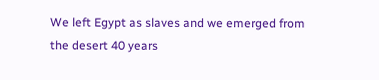We left Egypt as slaves and we emerged from the desert 40 years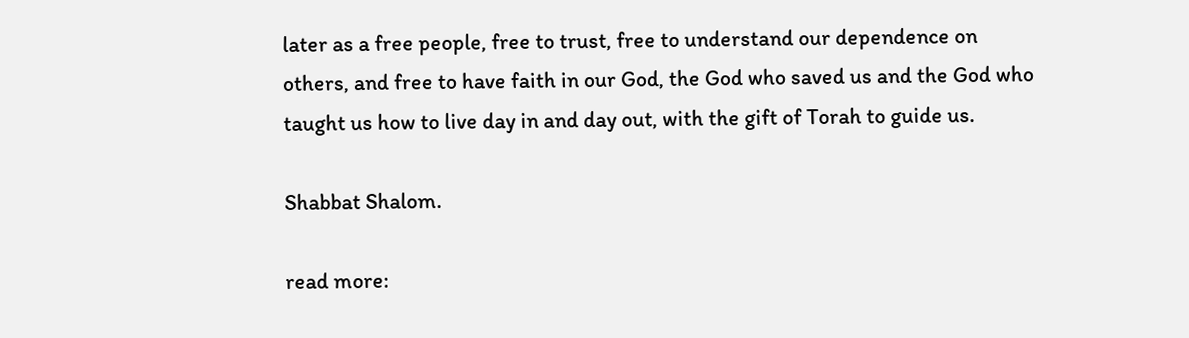later as a free people, free to trust, free to understand our dependence on others, and free to have faith in our God, the God who saved us and the God who taught us how to live day in and day out, with the gift of Torah to guide us.

Shabbat Shalom.

read more: